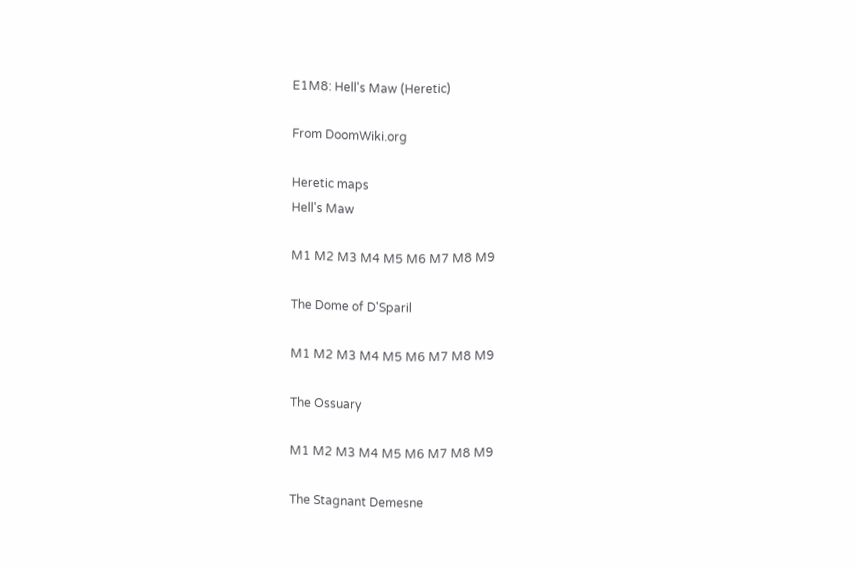E1M8: Hell's Maw (Heretic)

From DoomWiki.org

Heretic maps
Hell's Maw

M1 M2 M3 M4 M5 M6 M7 M8 M9

The Dome of D'Sparil

M1 M2 M3 M4 M5 M6 M7 M8 M9

The Ossuary

M1 M2 M3 M4 M5 M6 M7 M8 M9

The Stagnant Demesne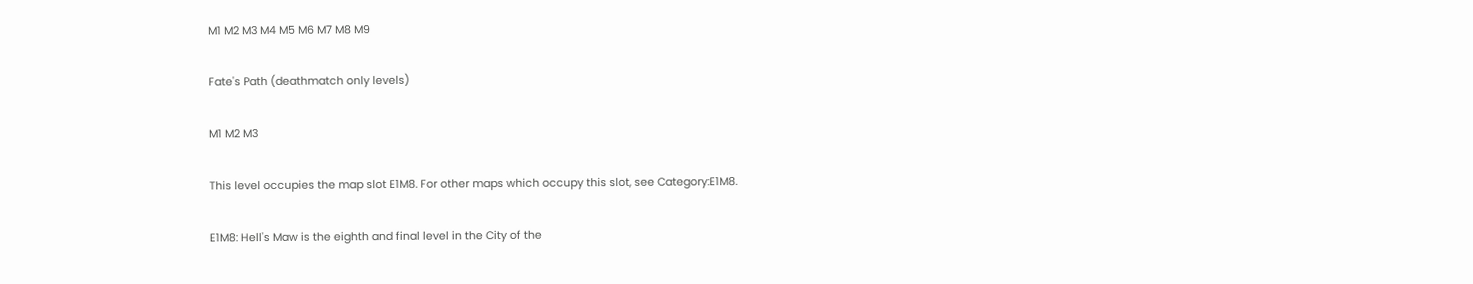M1 M2 M3 M4 M5 M6 M7 M8 M9

Fate's Path (deathmatch only levels)

M1 M2 M3

This level occupies the map slot E1M8. For other maps which occupy this slot, see Category:E1M8.

E1M8: Hell's Maw is the eighth and final level in the City of the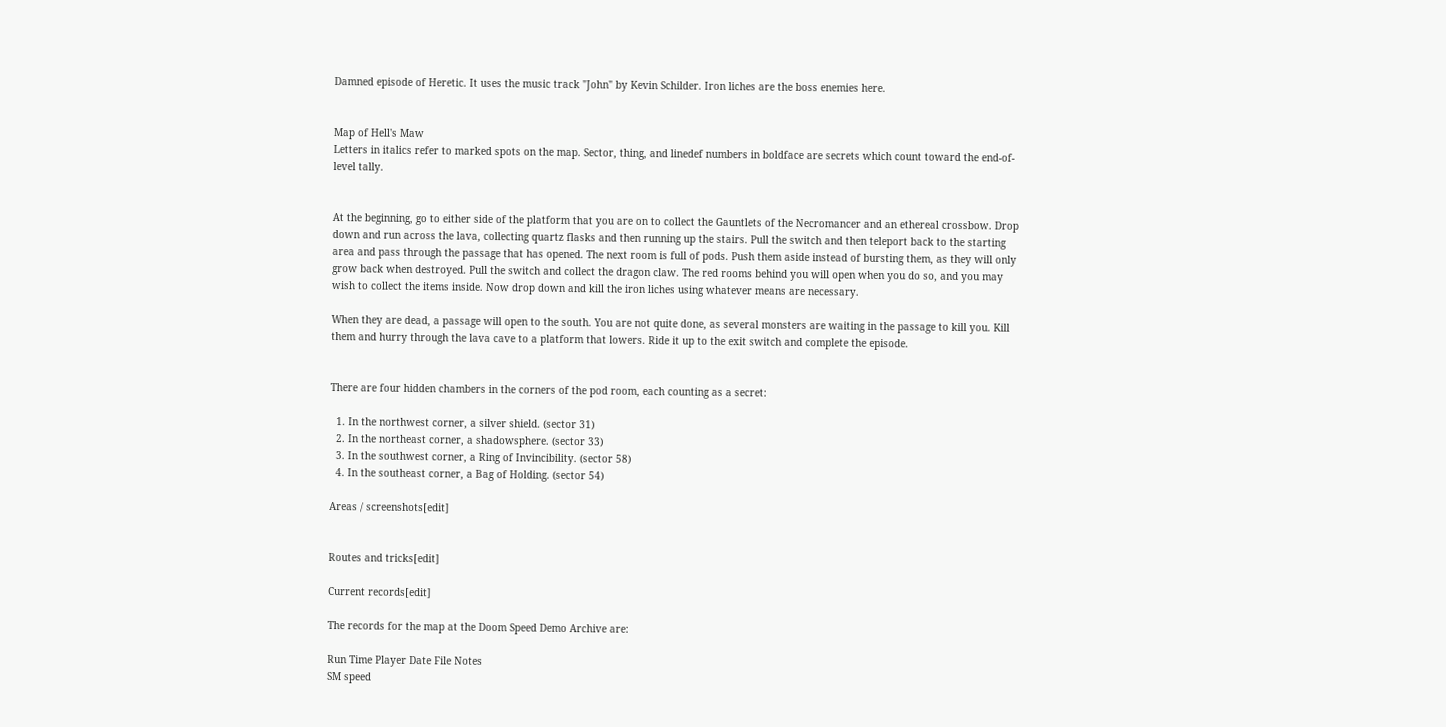Damned episode of Heretic. It uses the music track "John" by Kevin Schilder. Iron liches are the boss enemies here.


Map of Hell's Maw
Letters in italics refer to marked spots on the map. Sector, thing, and linedef numbers in boldface are secrets which count toward the end-of-level tally.


At the beginning, go to either side of the platform that you are on to collect the Gauntlets of the Necromancer and an ethereal crossbow. Drop down and run across the lava, collecting quartz flasks and then running up the stairs. Pull the switch and then teleport back to the starting area and pass through the passage that has opened. The next room is full of pods. Push them aside instead of bursting them, as they will only grow back when destroyed. Pull the switch and collect the dragon claw. The red rooms behind you will open when you do so, and you may wish to collect the items inside. Now drop down and kill the iron liches using whatever means are necessary.

When they are dead, a passage will open to the south. You are not quite done, as several monsters are waiting in the passage to kill you. Kill them and hurry through the lava cave to a platform that lowers. Ride it up to the exit switch and complete the episode.


There are four hidden chambers in the corners of the pod room, each counting as a secret:

  1. In the northwest corner, a silver shield. (sector 31)
  2. In the northeast corner, a shadowsphere. (sector 33)
  3. In the southwest corner, a Ring of Invincibility. (sector 58)
  4. In the southeast corner, a Bag of Holding. (sector 54)

Areas / screenshots[edit]


Routes and tricks[edit]

Current records[edit]

The records for the map at the Doom Speed Demo Archive are:

Run Time Player Date File Notes
SM speed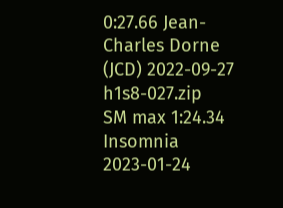0:27.66 Jean-Charles Dorne (JCD) 2022-09-27 h1s8-027.zip
SM max 1:24.34 Insomnia 2023-01-24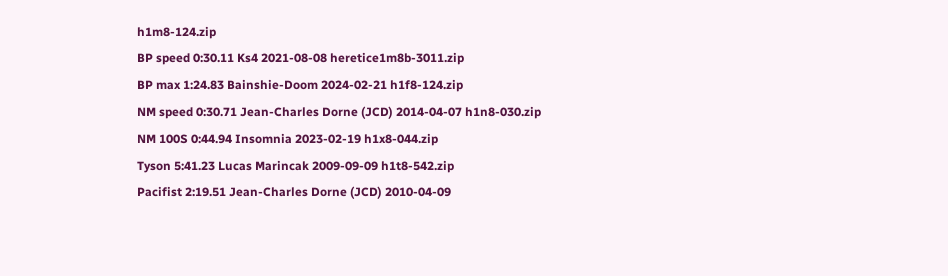h1m8-124.zip
BP speed 0:30.11 Ks4 2021-08-08 heretice1m8b-3011.zip
BP max 1:24.83 Bainshie-Doom 2024-02-21 h1f8-124.zip
NM speed 0:30.71 Jean-Charles Dorne (JCD) 2014-04-07 h1n8-030.zip
NM 100S 0:44.94 Insomnia 2023-02-19 h1x8-044.zip
Tyson 5:41.23 Lucas Marincak 2009-09-09 h1t8-542.zip
Pacifist 2:19.51 Jean-Charles Dorne (JCD) 2010-04-09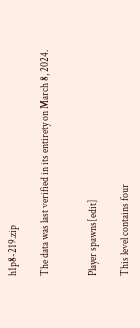h1p8-219.zip

The data was last verified in its entirety on March 8, 2024.


Player spawns[edit]

This level contains four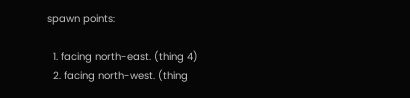spawn points:

  1. facing north-east. (thing 4)
  2. facing north-west. (thing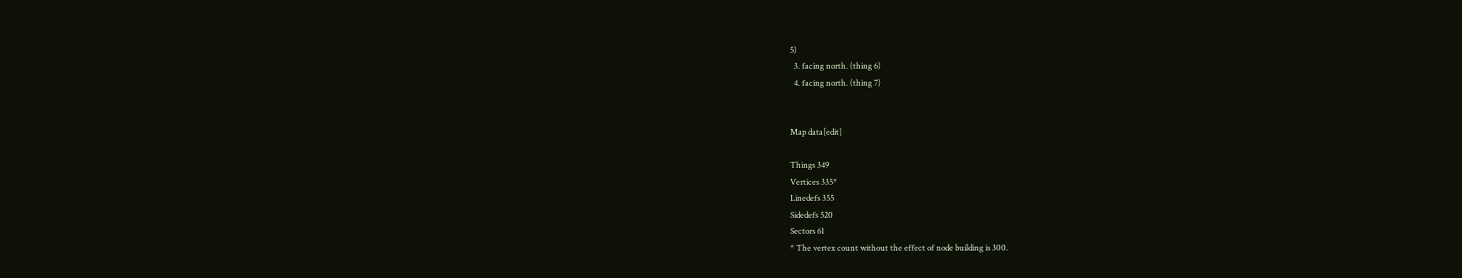5)
  3. facing north. (thing 6)
  4. facing north. (thing 7)


Map data[edit]

Things 349
Vertices 335*
Linedefs 355
Sidedefs 520
Sectors 61
* The vertex count without the effect of node building is 300.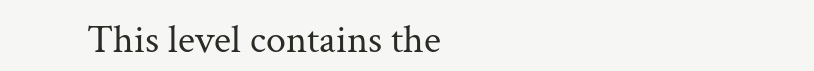This level contains the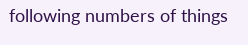following numbers of things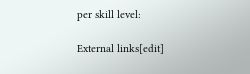per skill level:

External links[edit]